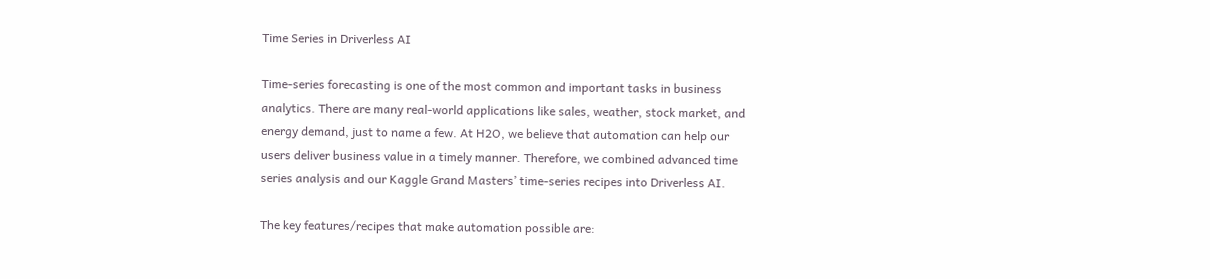Time Series in Driverless AI

Time-series forecasting is one of the most common and important tasks in business analytics. There are many real-world applications like sales, weather, stock market, and energy demand, just to name a few. At H2O, we believe that automation can help our users deliver business value in a timely manner. Therefore, we combined advanced time series analysis and our Kaggle Grand Masters’ time-series recipes into Driverless AI.

The key features/recipes that make automation possible are: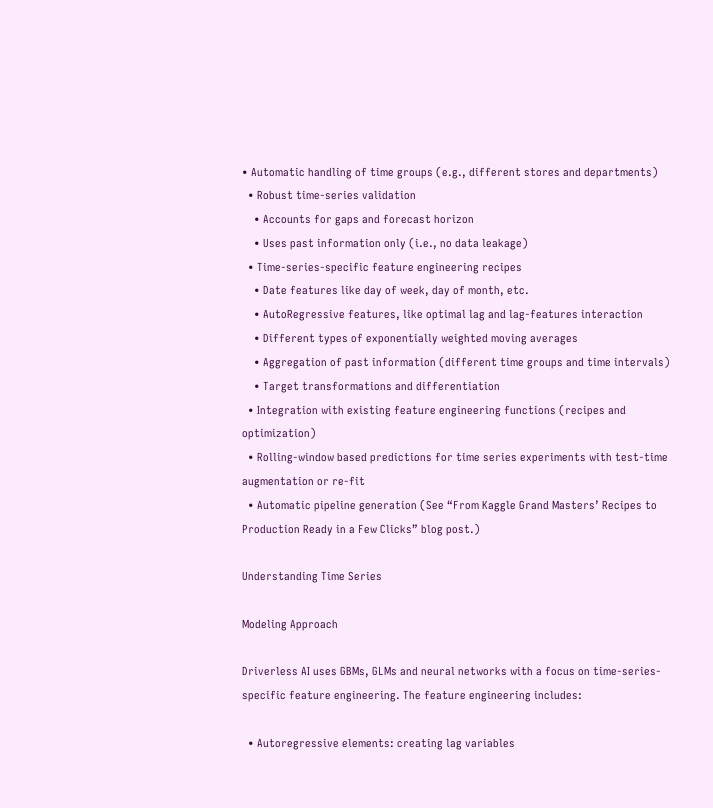• Automatic handling of time groups (e.g., different stores and departments)
  • Robust time-series validation
    • Accounts for gaps and forecast horizon
    • Uses past information only (i.e., no data leakage)
  • Time-series-specific feature engineering recipes
    • Date features like day of week, day of month, etc.
    • AutoRegressive features, like optimal lag and lag-features interaction
    • Different types of exponentially weighted moving averages
    • Aggregation of past information (different time groups and time intervals)
    • Target transformations and differentiation
  • Integration with existing feature engineering functions (recipes and optimization)
  • Rolling-window based predictions for time series experiments with test-time augmentation or re-fit
  • Automatic pipeline generation (See “From Kaggle Grand Masters’ Recipes to Production Ready in a Few Clicks” blog post.)

Understanding Time Series

Modeling Approach

Driverless AI uses GBMs, GLMs and neural networks with a focus on time-series-specific feature engineering. The feature engineering includes:

  • Autoregressive elements: creating lag variables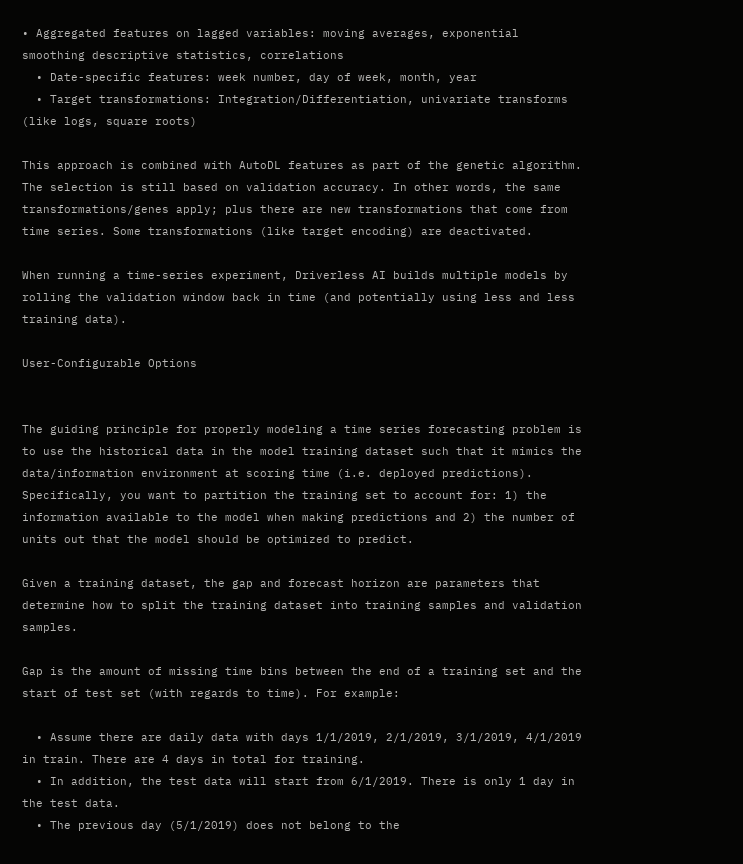• Aggregated features on lagged variables: moving averages, exponential smoothing descriptive statistics, correlations
  • Date-specific features: week number, day of week, month, year
  • Target transformations: Integration/Differentiation, univariate transforms (like logs, square roots)

This approach is combined with AutoDL features as part of the genetic algorithm. The selection is still based on validation accuracy. In other words, the same transformations/genes apply; plus there are new transformations that come from time series. Some transformations (like target encoding) are deactivated.

When running a time-series experiment, Driverless AI builds multiple models by rolling the validation window back in time (and potentially using less and less training data).

User-Configurable Options


The guiding principle for properly modeling a time series forecasting problem is to use the historical data in the model training dataset such that it mimics the data/information environment at scoring time (i.e. deployed predictions). Specifically, you want to partition the training set to account for: 1) the information available to the model when making predictions and 2) the number of units out that the model should be optimized to predict.

Given a training dataset, the gap and forecast horizon are parameters that determine how to split the training dataset into training samples and validation samples.

Gap is the amount of missing time bins between the end of a training set and the start of test set (with regards to time). For example:

  • Assume there are daily data with days 1/1/2019, 2/1/2019, 3/1/2019, 4/1/2019 in train. There are 4 days in total for training.
  • In addition, the test data will start from 6/1/2019. There is only 1 day in the test data.
  • The previous day (5/1/2019) does not belong to the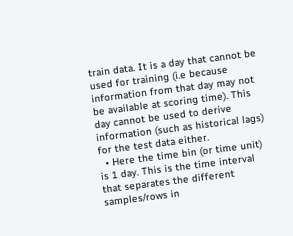train data. It is a day that cannot be used for training (i.e because information from that day may not be available at scoring time). This day cannot be used to derive information (such as historical lags) for the test data either.
  • Here the time bin (or time unit) is 1 day. This is the time interval that separates the different samples/rows in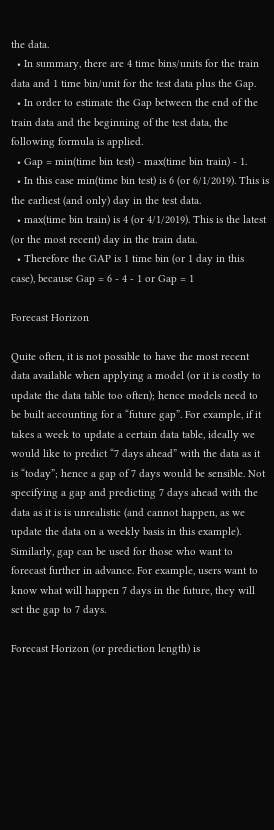the data.
  • In summary, there are 4 time bins/units for the train data and 1 time bin/unit for the test data plus the Gap.
  • In order to estimate the Gap between the end of the train data and the beginning of the test data, the following formula is applied.
  • Gap = min(time bin test) - max(time bin train) - 1.
  • In this case min(time bin test) is 6 (or 6/1/2019). This is the earliest (and only) day in the test data.
  • max(time bin train) is 4 (or 4/1/2019). This is the latest (or the most recent) day in the train data.
  • Therefore the GAP is 1 time bin (or 1 day in this case), because Gap = 6 - 4 - 1 or Gap = 1

Forecast Horizon

Quite often, it is not possible to have the most recent data available when applying a model (or it is costly to update the data table too often); hence models need to be built accounting for a “future gap”. For example, if it takes a week to update a certain data table, ideally we would like to predict “7 days ahead” with the data as it is “today”; hence a gap of 7 days would be sensible. Not specifying a gap and predicting 7 days ahead with the data as it is is unrealistic (and cannot happen, as we update the data on a weekly basis in this example). Similarly, gap can be used for those who want to forecast further in advance. For example, users want to know what will happen 7 days in the future, they will set the gap to 7 days.

Forecast Horizon (or prediction length) is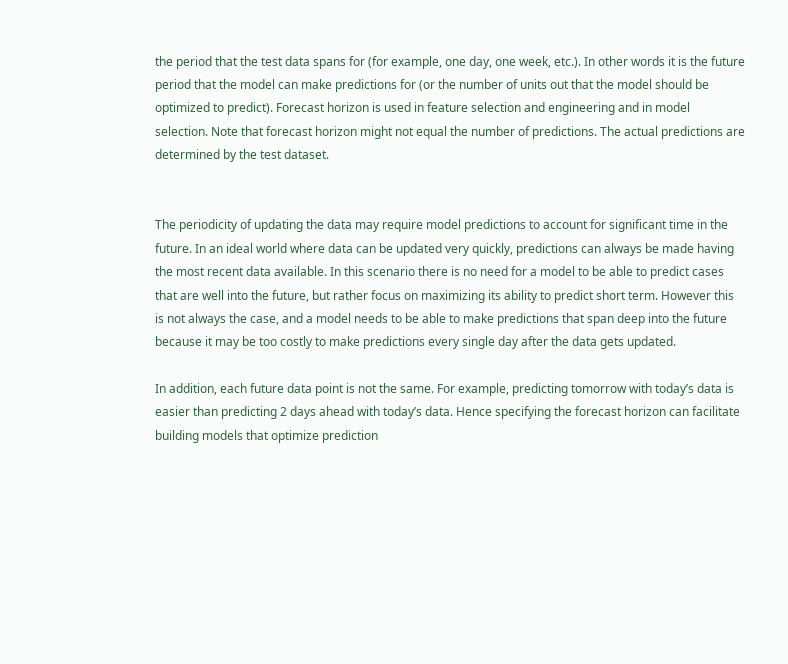the period that the test data spans for (for example, one day, one week, etc.). In other words it is the future period that the model can make predictions for (or the number of units out that the model should be optimized to predict). Forecast horizon is used in feature selection and engineering and in model selection. Note that forecast horizon might not equal the number of predictions. The actual predictions are determined by the test dataset.


The periodicity of updating the data may require model predictions to account for significant time in the future. In an ideal world where data can be updated very quickly, predictions can always be made having the most recent data available. In this scenario there is no need for a model to be able to predict cases that are well into the future, but rather focus on maximizing its ability to predict short term. However this is not always the case, and a model needs to be able to make predictions that span deep into the future because it may be too costly to make predictions every single day after the data gets updated.

In addition, each future data point is not the same. For example, predicting tomorrow with today’s data is easier than predicting 2 days ahead with today’s data. Hence specifying the forecast horizon can facilitate building models that optimize prediction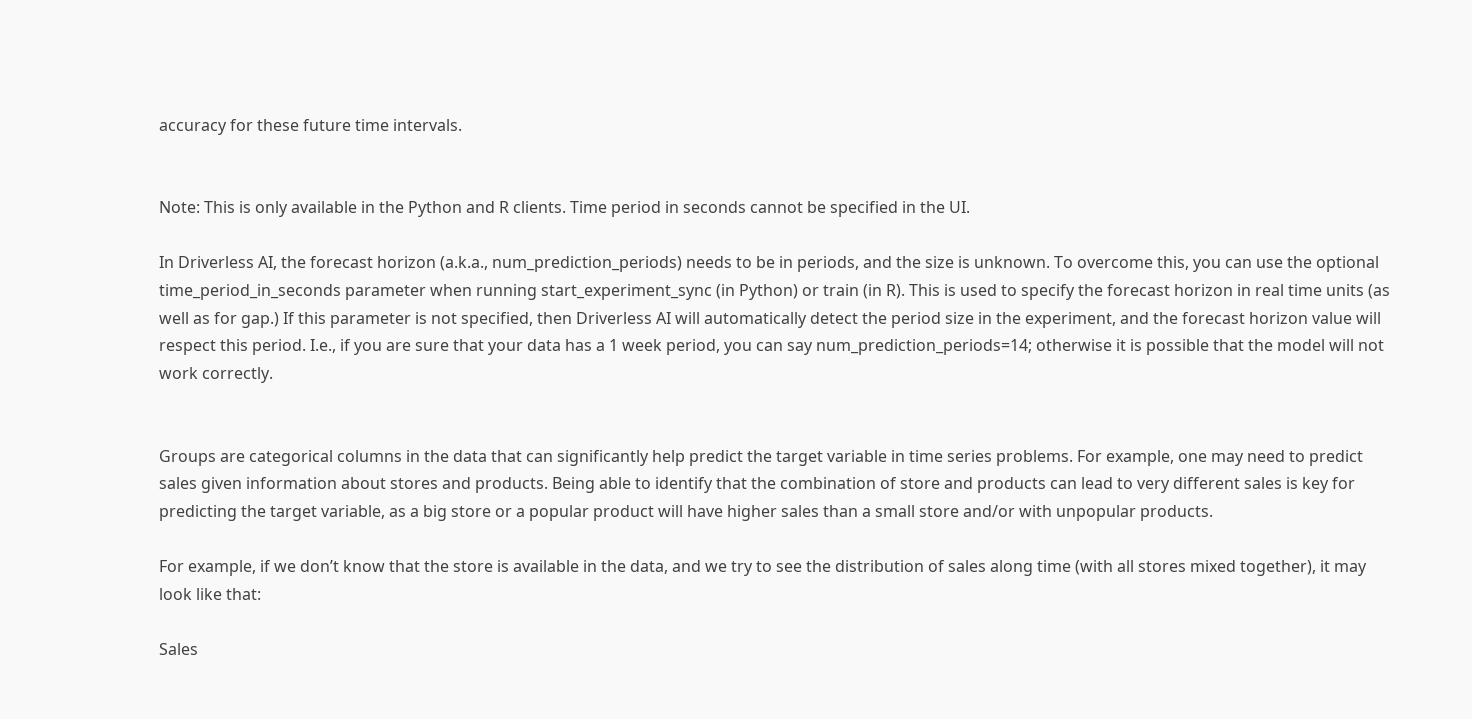accuracy for these future time intervals.


Note: This is only available in the Python and R clients. Time period in seconds cannot be specified in the UI.

In Driverless AI, the forecast horizon (a.k.a., num_prediction_periods) needs to be in periods, and the size is unknown. To overcome this, you can use the optional time_period_in_seconds parameter when running start_experiment_sync (in Python) or train (in R). This is used to specify the forecast horizon in real time units (as well as for gap.) If this parameter is not specified, then Driverless AI will automatically detect the period size in the experiment, and the forecast horizon value will respect this period. I.e., if you are sure that your data has a 1 week period, you can say num_prediction_periods=14; otherwise it is possible that the model will not work correctly.


Groups are categorical columns in the data that can significantly help predict the target variable in time series problems. For example, one may need to predict sales given information about stores and products. Being able to identify that the combination of store and products can lead to very different sales is key for predicting the target variable, as a big store or a popular product will have higher sales than a small store and/or with unpopular products.

For example, if we don’t know that the store is available in the data, and we try to see the distribution of sales along time (with all stores mixed together), it may look like that:

Sales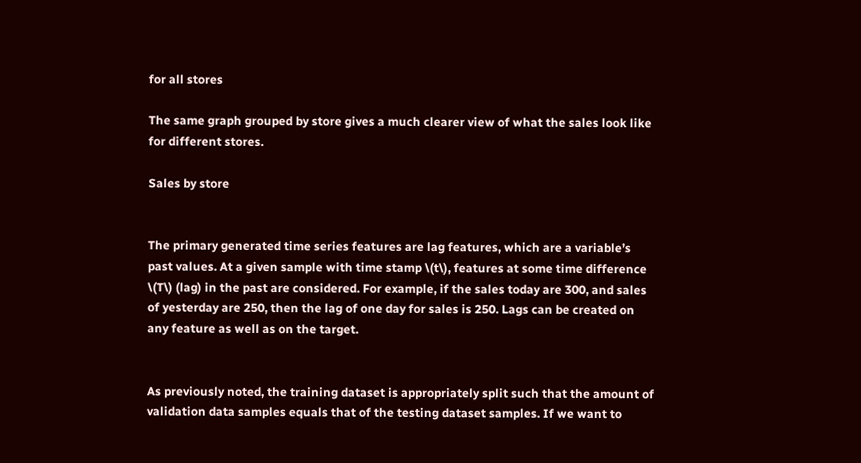for all stores

The same graph grouped by store gives a much clearer view of what the sales look like for different stores.

Sales by store


The primary generated time series features are lag features, which are a variable’s past values. At a given sample with time stamp \(t\), features at some time difference \(T\) (lag) in the past are considered. For example, if the sales today are 300, and sales of yesterday are 250, then the lag of one day for sales is 250. Lags can be created on any feature as well as on the target.


As previously noted, the training dataset is appropriately split such that the amount of validation data samples equals that of the testing dataset samples. If we want to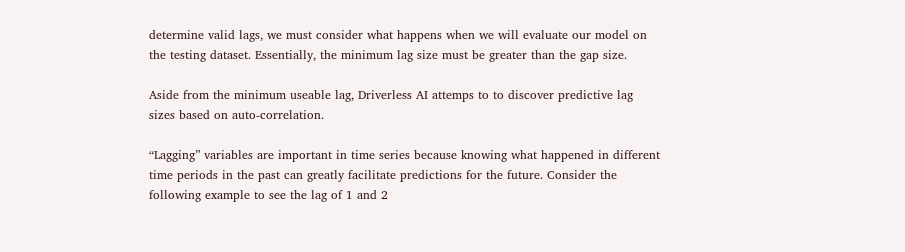determine valid lags, we must consider what happens when we will evaluate our model on the testing dataset. Essentially, the minimum lag size must be greater than the gap size.

Aside from the minimum useable lag, Driverless AI attemps to to discover predictive lag sizes based on auto-correlation.

“Lagging” variables are important in time series because knowing what happened in different time periods in the past can greatly facilitate predictions for the future. Consider the following example to see the lag of 1 and 2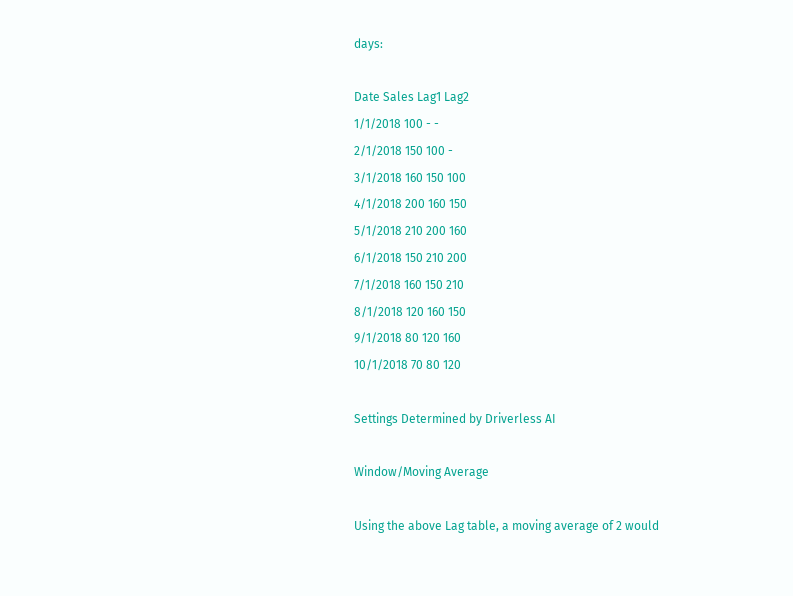days:

Date Sales Lag1 Lag2
1/1/2018 100 - -
2/1/2018 150 100 -
3/1/2018 160 150 100
4/1/2018 200 160 150
5/1/2018 210 200 160
6/1/2018 150 210 200
7/1/2018 160 150 210
8/1/2018 120 160 150
9/1/2018 80 120 160
10/1/2018 70 80 120

Settings Determined by Driverless AI

Window/Moving Average

Using the above Lag table, a moving average of 2 would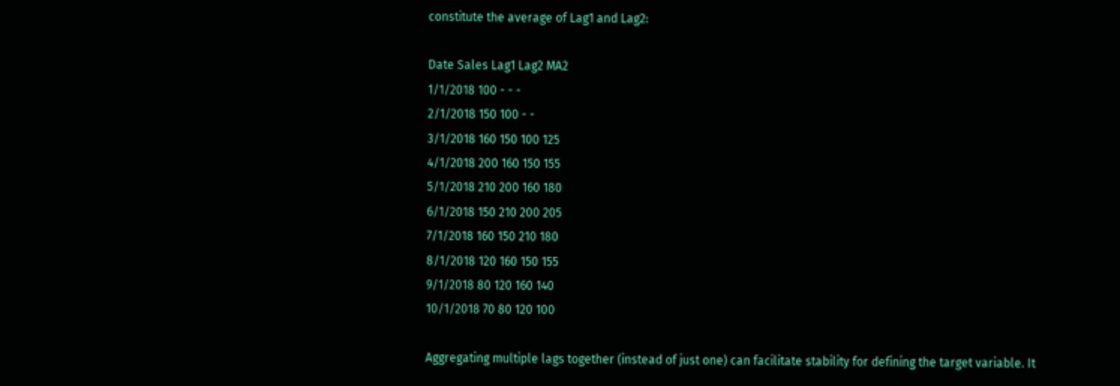constitute the average of Lag1 and Lag2:

Date Sales Lag1 Lag2 MA2
1/1/2018 100 - - -
2/1/2018 150 100 - -
3/1/2018 160 150 100 125
4/1/2018 200 160 150 155
5/1/2018 210 200 160 180
6/1/2018 150 210 200 205
7/1/2018 160 150 210 180
8/1/2018 120 160 150 155
9/1/2018 80 120 160 140
10/1/2018 70 80 120 100

Aggregating multiple lags together (instead of just one) can facilitate stability for defining the target variable. It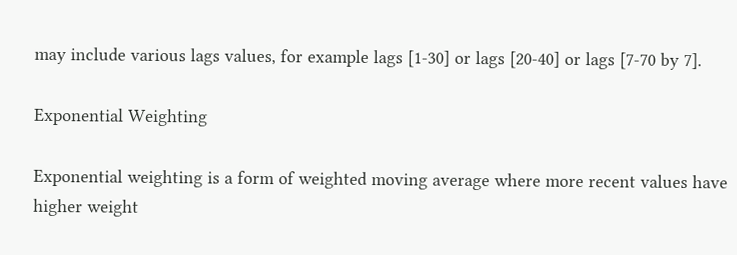may include various lags values, for example lags [1-30] or lags [20-40] or lags [7-70 by 7].

Exponential Weighting

Exponential weighting is a form of weighted moving average where more recent values have higher weight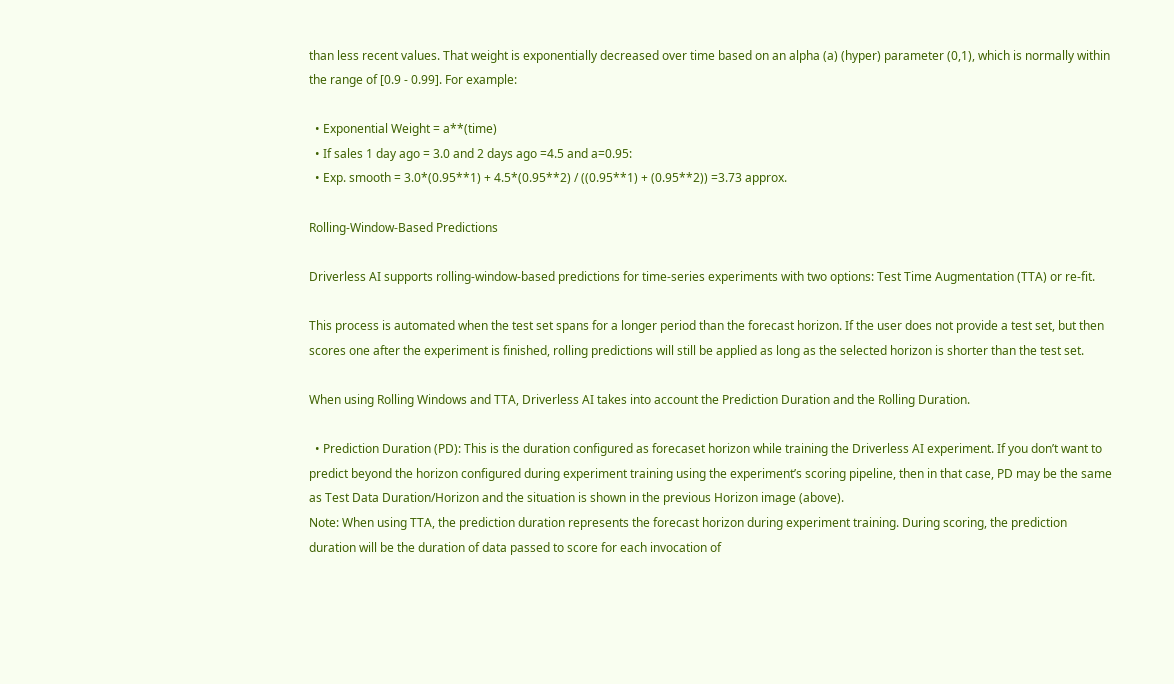than less recent values. That weight is exponentially decreased over time based on an alpha (a) (hyper) parameter (0,1), which is normally within the range of [0.9 - 0.99]. For example:

  • Exponential Weight = a**(time)
  • If sales 1 day ago = 3.0 and 2 days ago =4.5 and a=0.95:
  • Exp. smooth = 3.0*(0.95**1) + 4.5*(0.95**2) / ((0.95**1) + (0.95**2)) =3.73 approx.

Rolling-Window-Based Predictions

Driverless AI supports rolling-window-based predictions for time-series experiments with two options: Test Time Augmentation (TTA) or re-fit.

This process is automated when the test set spans for a longer period than the forecast horizon. If the user does not provide a test set, but then scores one after the experiment is finished, rolling predictions will still be applied as long as the selected horizon is shorter than the test set.

When using Rolling Windows and TTA, Driverless AI takes into account the Prediction Duration and the Rolling Duration.

  • Prediction Duration (PD): This is the duration configured as forecaset horizon while training the Driverless AI experiment. If you don’t want to predict beyond the horizon configured during experiment training using the experiment’s scoring pipeline, then in that case, PD may be the same as Test Data Duration/Horizon and the situation is shown in the previous Horizon image (above).
Note: When using TTA, the prediction duration represents the forecast horizon during experiment training. During scoring, the prediction duration will be the duration of data passed to score for each invocation of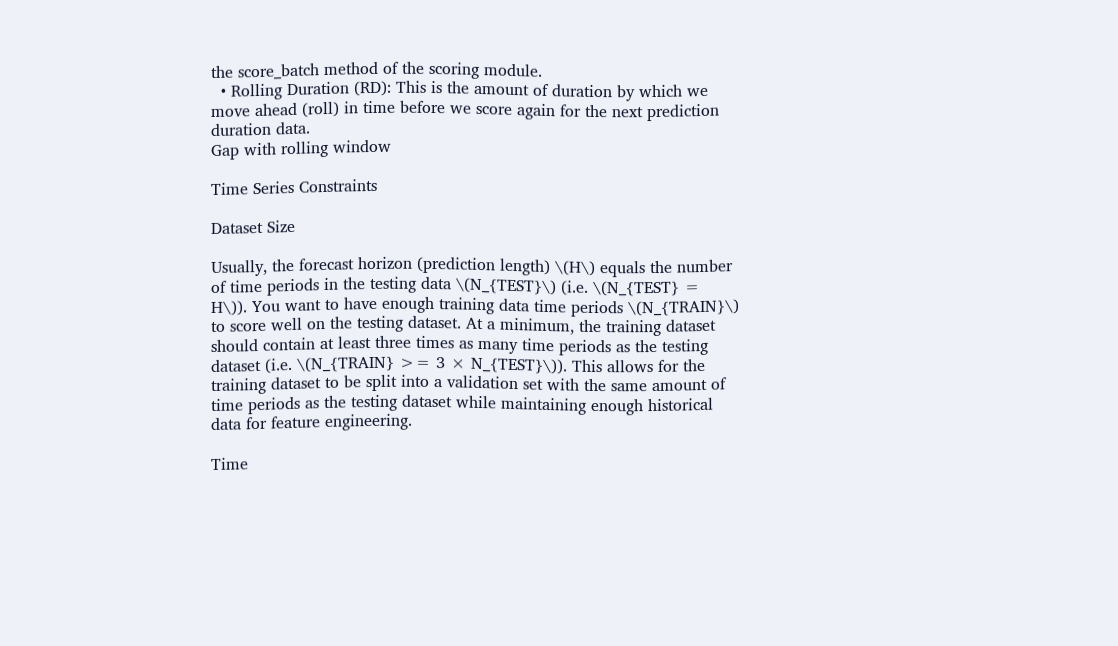the score_batch method of the scoring module.
  • Rolling Duration (RD): This is the amount of duration by which we move ahead (roll) in time before we score again for the next prediction duration data.
Gap with rolling window

Time Series Constraints

Dataset Size

Usually, the forecast horizon (prediction length) \(H\) equals the number of time periods in the testing data \(N_{TEST}\) (i.e. \(N_{TEST} = H\)). You want to have enough training data time periods \(N_{TRAIN}\) to score well on the testing dataset. At a minimum, the training dataset should contain at least three times as many time periods as the testing dataset (i.e. \(N_{TRAIN} >= 3 × N_{TEST}\)). This allows for the training dataset to be split into a validation set with the same amount of time periods as the testing dataset while maintaining enough historical data for feature engineering.

Time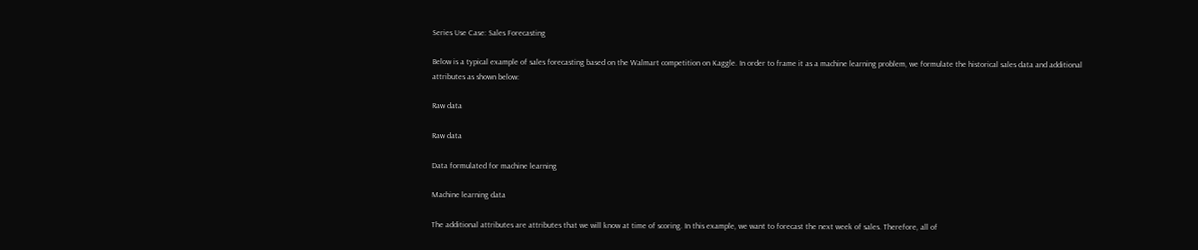Series Use Case: Sales Forecasting

Below is a typical example of sales forecasting based on the Walmart competition on Kaggle. In order to frame it as a machine learning problem, we formulate the historical sales data and additional attributes as shown below:

Raw data

Raw data

Data formulated for machine learning

Machine learning data

The additional attributes are attributes that we will know at time of scoring. In this example, we want to forecast the next week of sales. Therefore, all of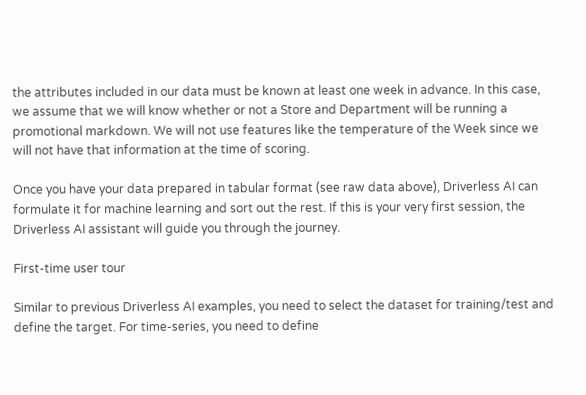the attributes included in our data must be known at least one week in advance. In this case, we assume that we will know whether or not a Store and Department will be running a promotional markdown. We will not use features like the temperature of the Week since we will not have that information at the time of scoring.

Once you have your data prepared in tabular format (see raw data above), Driverless AI can formulate it for machine learning and sort out the rest. If this is your very first session, the Driverless AI assistant will guide you through the journey.

First-time user tour

Similar to previous Driverless AI examples, you need to select the dataset for training/test and define the target. For time-series, you need to define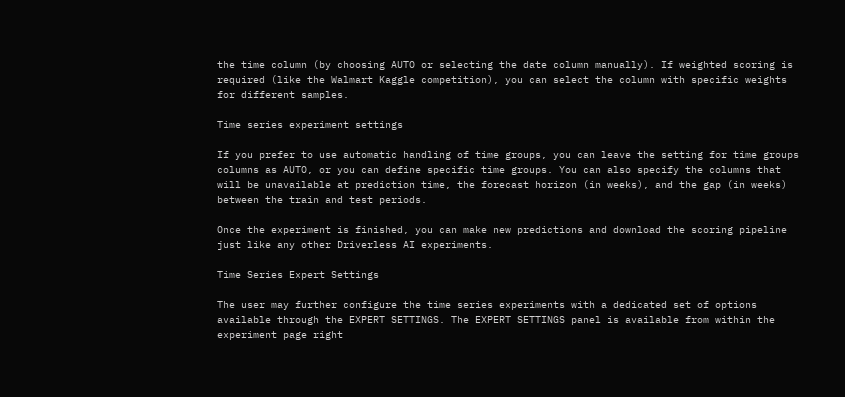the time column (by choosing AUTO or selecting the date column manually). If weighted scoring is required (like the Walmart Kaggle competition), you can select the column with specific weights for different samples.

Time series experiment settings

If you prefer to use automatic handling of time groups, you can leave the setting for time groups columns as AUTO, or you can define specific time groups. You can also specify the columns that will be unavailable at prediction time, the forecast horizon (in weeks), and the gap (in weeks) between the train and test periods.

Once the experiment is finished, you can make new predictions and download the scoring pipeline just like any other Driverless AI experiments.

Time Series Expert Settings

The user may further configure the time series experiments with a dedicated set of options available through the EXPERT SETTINGS. The EXPERT SETTINGS panel is available from within the experiment page right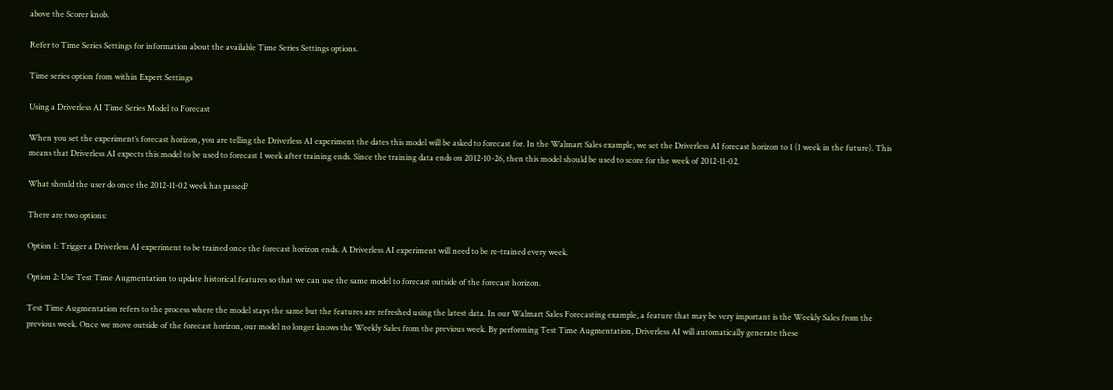above the Scorer knob.

Refer to Time Series Settings for information about the available Time Series Settings options.

Time series option from within Expert Settings

Using a Driverless AI Time Series Model to Forecast

When you set the experiment’s forecast horizon, you are telling the Driverless AI experiment the dates this model will be asked to forecast for. In the Walmart Sales example, we set the Driverless AI forecast horizon to 1 (1 week in the future). This means that Driverless AI expects this model to be used to forecast 1 week after training ends. Since the training data ends on 2012-10-26, then this model should be used to score for the week of 2012-11-02.

What should the user do once the 2012-11-02 week has passed?

There are two options:

Option 1: Trigger a Driverless AI experiment to be trained once the forecast horizon ends. A Driverless AI experiment will need to be re-trained every week.

Option 2: Use Test Time Augmentation to update historical features so that we can use the same model to forecast outside of the forecast horizon.

Test Time Augmentation refers to the process where the model stays the same but the features are refreshed using the latest data. In our Walmart Sales Forecasting example, a feature that may be very important is the Weekly Sales from the previous week. Once we move outside of the forecast horizon, our model no longer knows the Weekly Sales from the previous week. By performing Test Time Augmentation, Driverless AI will automatically generate these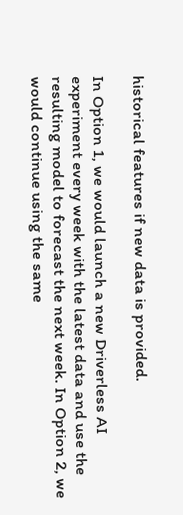historical features if new data is provided.

In Option 1, we would launch a new Driverless AI experiment every week with the latest data and use the resulting model to forecast the next week. In Option 2, we would continue using the same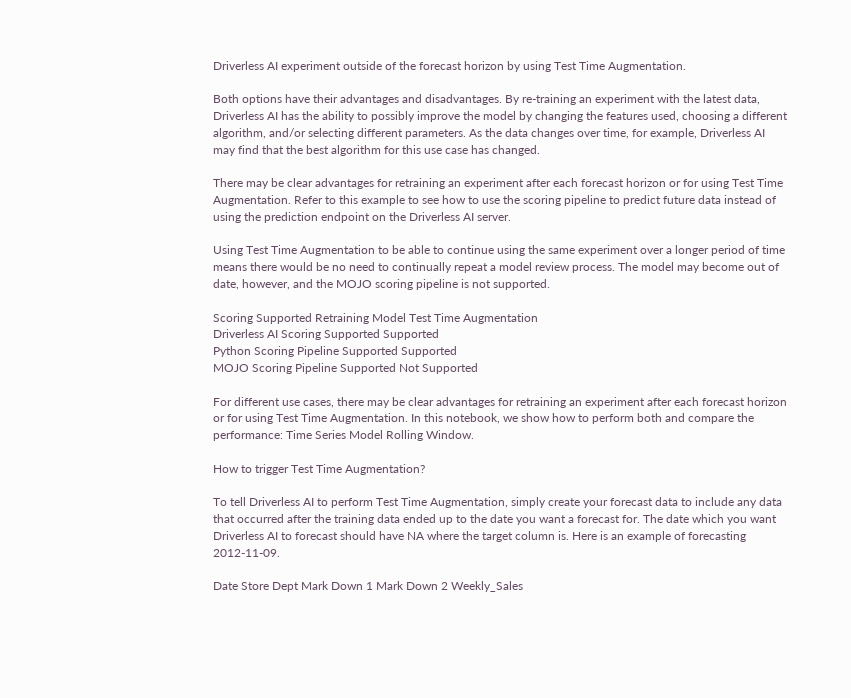Driverless AI experiment outside of the forecast horizon by using Test Time Augmentation.

Both options have their advantages and disadvantages. By re-training an experiment with the latest data, Driverless AI has the ability to possibly improve the model by changing the features used, choosing a different algorithm, and/or selecting different parameters. As the data changes over time, for example, Driverless AI may find that the best algorithm for this use case has changed.

There may be clear advantages for retraining an experiment after each forecast horizon or for using Test Time Augmentation. Refer to this example to see how to use the scoring pipeline to predict future data instead of using the prediction endpoint on the Driverless AI server.

Using Test Time Augmentation to be able to continue using the same experiment over a longer period of time means there would be no need to continually repeat a model review process. The model may become out of date, however, and the MOJO scoring pipeline is not supported.

Scoring Supported Retraining Model Test Time Augmentation
Driverless AI Scoring Supported Supported
Python Scoring Pipeline Supported Supported
MOJO Scoring Pipeline Supported Not Supported

For different use cases, there may be clear advantages for retraining an experiment after each forecast horizon or for using Test Time Augmentation. In this notebook, we show how to perform both and compare the performance: Time Series Model Rolling Window.

How to trigger Test Time Augmentation?

To tell Driverless AI to perform Test Time Augmentation, simply create your forecast data to include any data that occurred after the training data ended up to the date you want a forecast for. The date which you want Driverless AI to forecast should have NA where the target column is. Here is an example of forecasting 2012-11-09.

Date Store Dept Mark Down 1 Mark Down 2 Weekly_Sales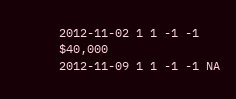2012-11-02 1 1 -1 -1 $40,000
2012-11-09 1 1 -1 -1 NA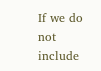If we do not include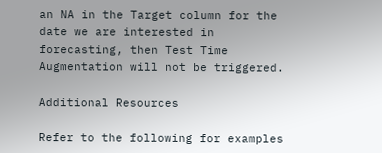an NA in the Target column for the date we are interested in forecasting, then Test Time Augmentation will not be triggered.

Additional Resources

Refer to the following for examples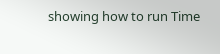showing how to run Time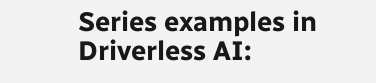Series examples in Driverless AI: